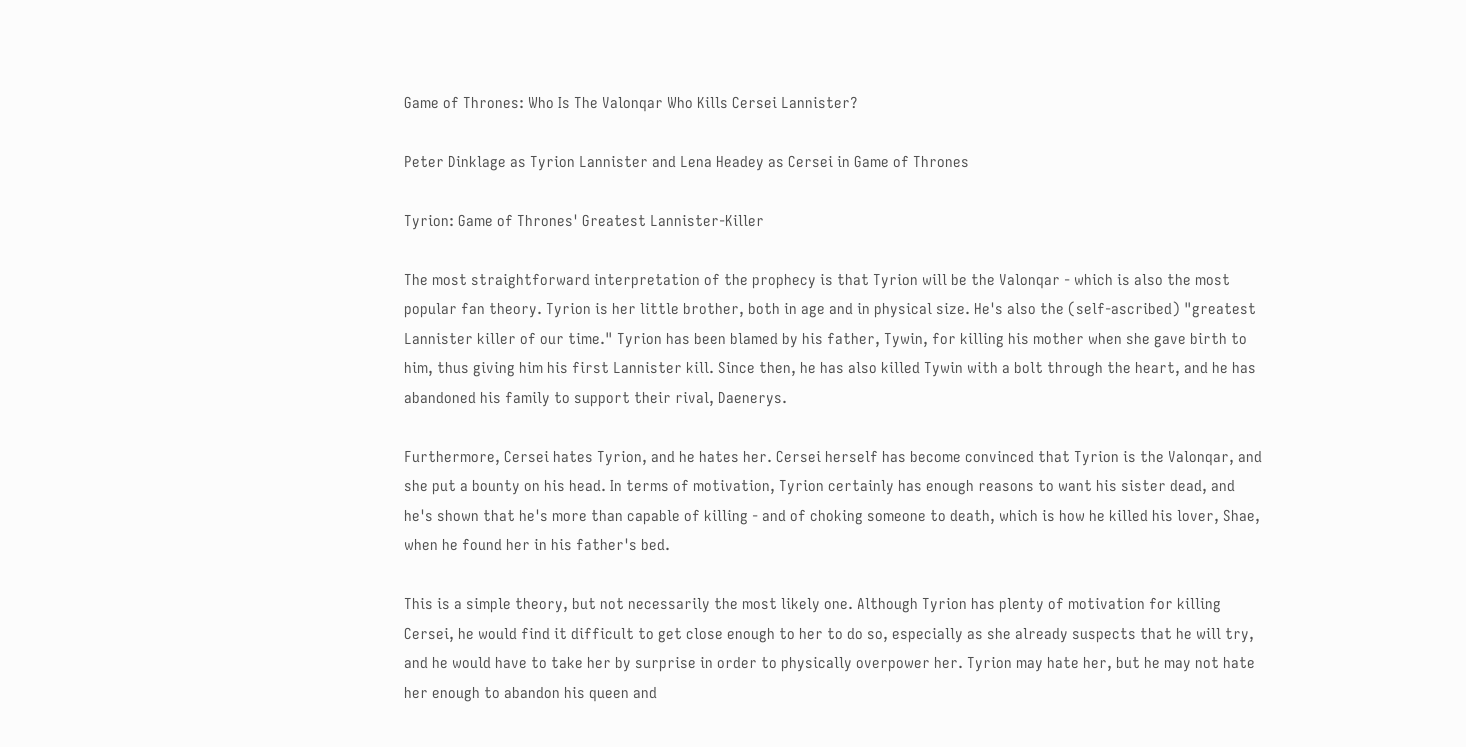Game of Thrones: Who Is The Valonqar Who Kills Cersei Lannister?

Peter Dinklage as Tyrion Lannister and Lena Headey as Cersei in Game of Thrones

Tyrion: Game of Thrones' Greatest Lannister-Killer

The most straightforward interpretation of the prophecy is that Tyrion will be the Valonqar - which is also the most popular fan theory. Tyrion is her little brother, both in age and in physical size. He's also the (self-ascribed) "greatest Lannister killer of our time." Tyrion has been blamed by his father, Tywin, for killing his mother when she gave birth to him, thus giving him his first Lannister kill. Since then, he has also killed Tywin with a bolt through the heart, and he has abandoned his family to support their rival, Daenerys.

Furthermore, Cersei hates Tyrion, and he hates her. Cersei herself has become convinced that Tyrion is the Valonqar, and she put a bounty on his head. In terms of motivation, Tyrion certainly has enough reasons to want his sister dead, and he's shown that he's more than capable of killing - and of choking someone to death, which is how he killed his lover, Shae, when he found her in his father's bed.

This is a simple theory, but not necessarily the most likely one. Although Tyrion has plenty of motivation for killing Cersei, he would find it difficult to get close enough to her to do so, especially as she already suspects that he will try, and he would have to take her by surprise in order to physically overpower her. Tyrion may hate her, but he may not hate her enough to abandon his queen and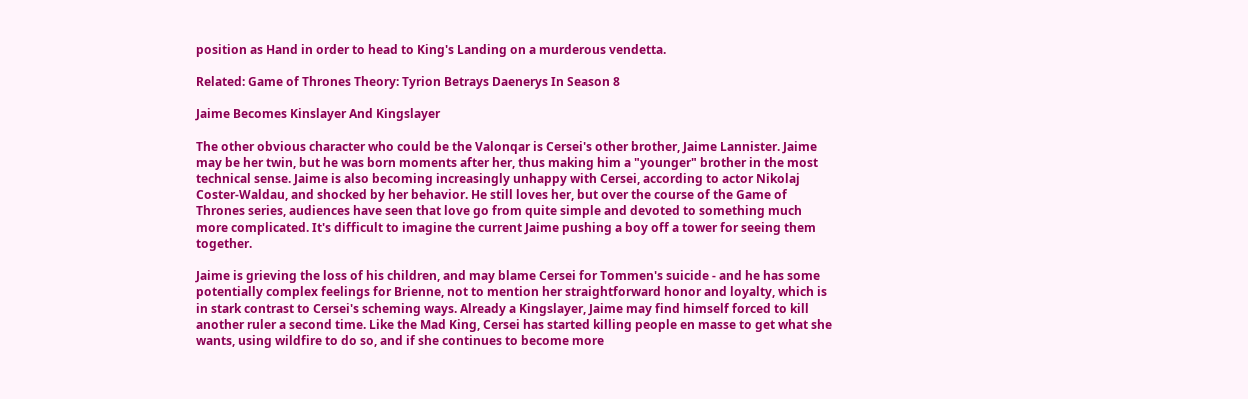position as Hand in order to head to King's Landing on a murderous vendetta.

Related: Game of Thrones Theory: Tyrion Betrays Daenerys In Season 8

Jaime Becomes Kinslayer And Kingslayer

The other obvious character who could be the Valonqar is Cersei's other brother, Jaime Lannister. Jaime may be her twin, but he was born moments after her, thus making him a "younger" brother in the most technical sense. Jaime is also becoming increasingly unhappy with Cersei, according to actor Nikolaj Coster-Waldau, and shocked by her behavior. He still loves her, but over the course of the Game of Thrones series, audiences have seen that love go from quite simple and devoted to something much more complicated. It's difficult to imagine the current Jaime pushing a boy off a tower for seeing them together.

Jaime is grieving the loss of his children, and may blame Cersei for Tommen's suicide - and he has some potentially complex feelings for Brienne, not to mention her straightforward honor and loyalty, which is in stark contrast to Cersei's scheming ways. Already a Kingslayer, Jaime may find himself forced to kill another ruler a second time. Like the Mad King, Cersei has started killing people en masse to get what she wants, using wildfire to do so, and if she continues to become more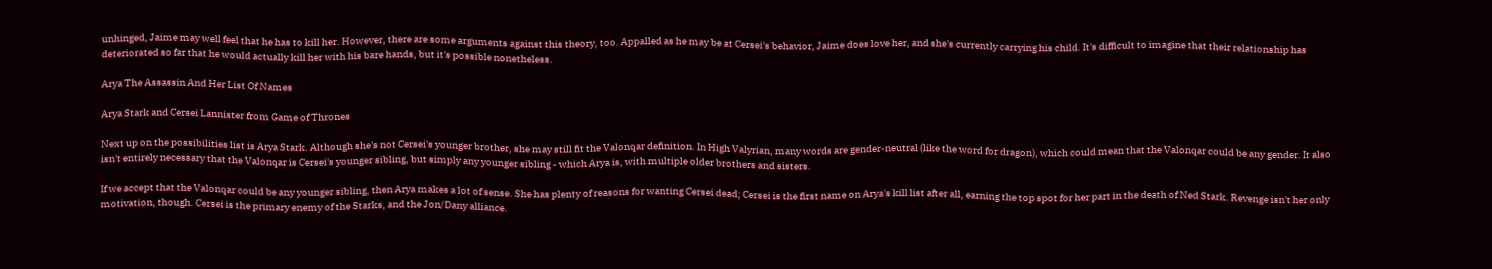unhinged, Jaime may well feel that he has to kill her. However, there are some arguments against this theory, too. Appalled as he may be at Cersei's behavior, Jaime does love her, and she's currently carrying his child. It's difficult to imagine that their relationship has deteriorated so far that he would actually kill her with his bare hands, but it's possible nonetheless.

Arya The Assassin And Her List Of Names

Arya Stark and Cersei Lannister from Game of Thrones

Next up on the possibilities list is Arya Stark. Although she's not Cersei's younger brother, she may still fit the Valonqar definition. In High Valyrian, many words are gender-neutral (like the word for dragon), which could mean that the Valonqar could be any gender. It also isn't entirely necessary that the Valonqar is Cersei's younger sibling, but simply any younger sibling - which Arya is, with multiple older brothers and sisters.

If we accept that the Valonqar could be any younger sibling, then Arya makes a lot of sense. She has plenty of reasons for wanting Cersei dead; Cersei is the first name on Arya's kill list after all, earning the top spot for her part in the death of Ned Stark. Revenge isn't her only motivation, though. Cersei is the primary enemy of the Starks, and the Jon/Dany alliance.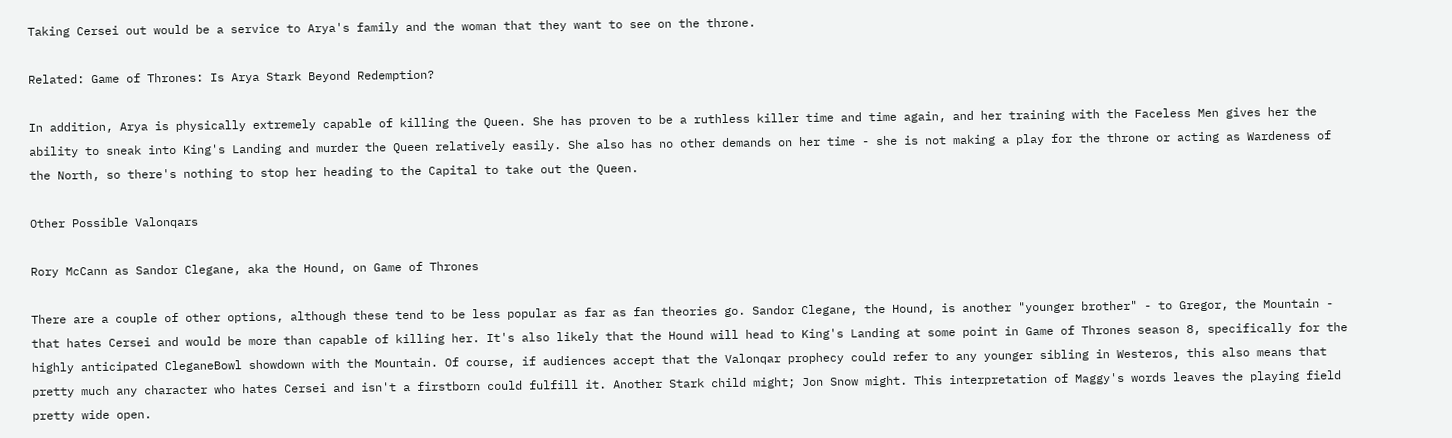Taking Cersei out would be a service to Arya's family and the woman that they want to see on the throne.

Related: Game of Thrones: Is Arya Stark Beyond Redemption?

In addition, Arya is physically extremely capable of killing the Queen. She has proven to be a ruthless killer time and time again, and her training with the Faceless Men gives her the ability to sneak into King's Landing and murder the Queen relatively easily. She also has no other demands on her time - she is not making a play for the throne or acting as Wardeness of the North, so there's nothing to stop her heading to the Capital to take out the Queen.

Other Possible Valonqars

Rory McCann as Sandor Clegane, aka the Hound, on Game of Thrones

There are a couple of other options, although these tend to be less popular as far as fan theories go. Sandor Clegane, the Hound, is another "younger brother" - to Gregor, the Mountain - that hates Cersei and would be more than capable of killing her. It's also likely that the Hound will head to King's Landing at some point in Game of Thrones season 8, specifically for the highly anticipated CleganeBowl showdown with the Mountain. Of course, if audiences accept that the Valonqar prophecy could refer to any younger sibling in Westeros, this also means that pretty much any character who hates Cersei and isn't a firstborn could fulfill it. Another Stark child might; Jon Snow might. This interpretation of Maggy's words leaves the playing field pretty wide open.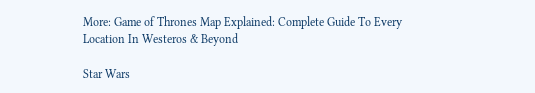More: Game of Thrones Map Explained: Complete Guide To Every Location In Westeros & Beyond

Star Wars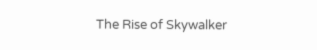The Rise of Skywalker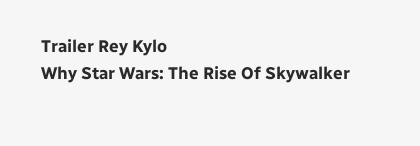Trailer Rey Kylo
Why Star Wars: The Rise Of Skywalker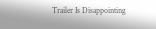Trailer Is Disappointing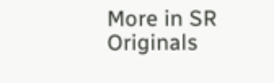More in SR Originals